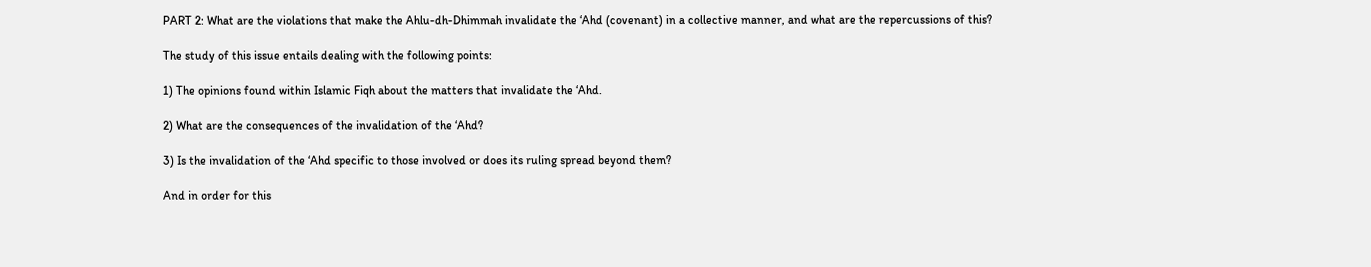PART 2: What are the violations that make the Ahlu-dh-Dhimmah invalidate the ‘Ahd (covenant) in a collective manner, and what are the repercussions of this?

The study of this issue entails dealing with the following points:

1) The opinions found within Islamic Fiqh about the matters that invalidate the ‘Ahd.

2) What are the consequences of the invalidation of the ‘Ahd?

3) Is the invalidation of the ‘Ahd specific to those involved or does its ruling spread beyond them?

And in order for this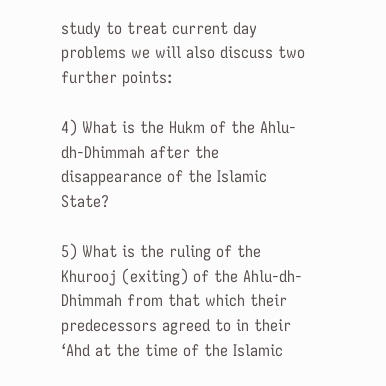study to treat current day problems we will also discuss two further points:

4) What is the Hukm of the Ahlu-dh-Dhimmah after the disappearance of the Islamic State?

5) What is the ruling of the Khurooj (exiting) of the Ahlu-dh-Dhimmah from that which their predecessors agreed to in their ‘Ahd at the time of the Islamic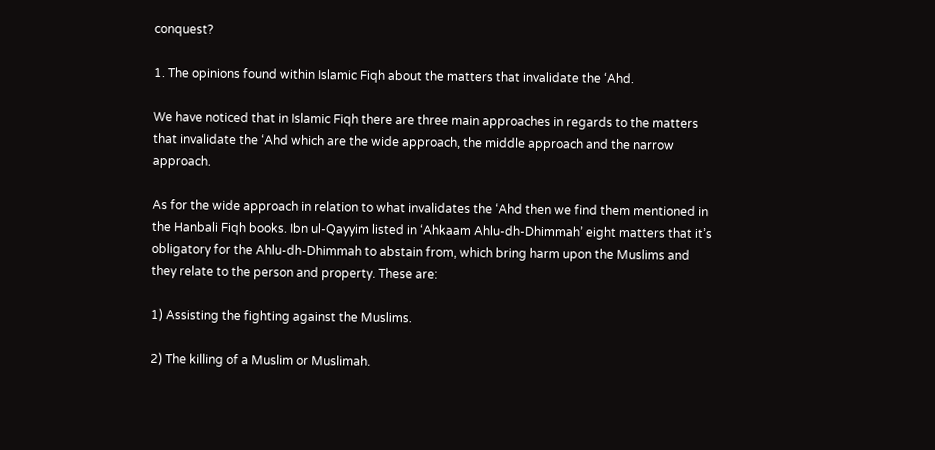conquest?

1. The opinions found within Islamic Fiqh about the matters that invalidate the ‘Ahd.

We have noticed that in Islamic Fiqh there are three main approaches in regards to the matters that invalidate the ‘Ahd which are the wide approach, the middle approach and the narrow approach.

As for the wide approach in relation to what invalidates the ‘Ahd then we find them mentioned in the Hanbali Fiqh books. Ibn ul-Qayyim listed in ‘Ahkaam Ahlu-dh-Dhimmah’ eight matters that it’s obligatory for the Ahlu-dh-Dhimmah to abstain from, which bring harm upon the Muslims and they relate to the person and property. These are:

1) Assisting the fighting against the Muslims.

2) The killing of a Muslim or Muslimah.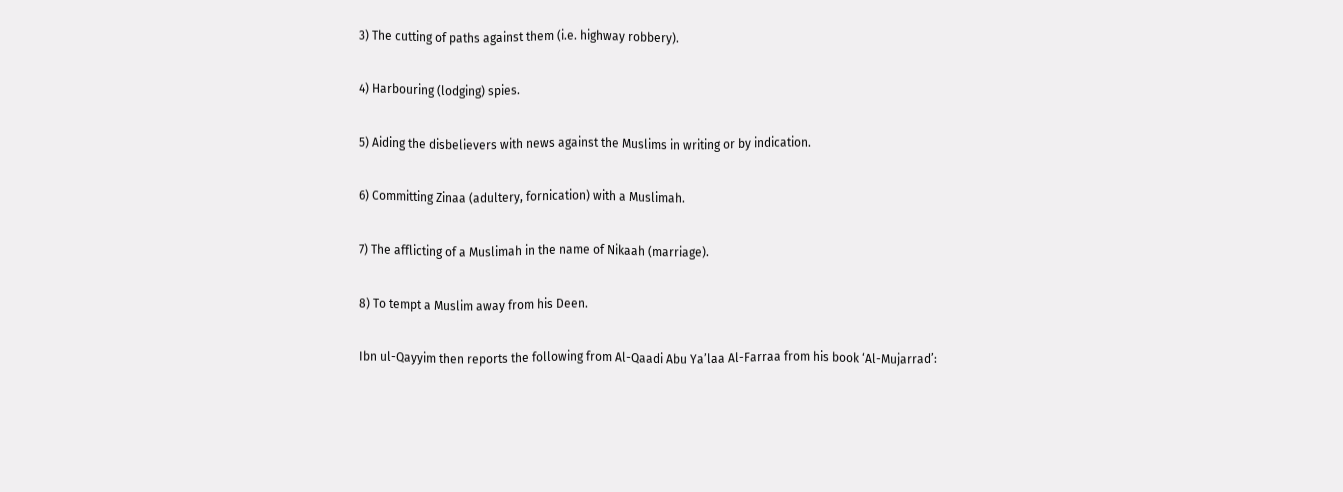3) The cutting of paths against them (i.e. highway robbery).

4) Harbouring (lodging) spies.

5) Aiding the disbelievers with news against the Muslims in writing or by indication.

6) Committing Zinaa (adultery, fornication) with a Muslimah.

7) The afflicting of a Muslimah in the name of Nikaah (marriage).

8) To tempt a Muslim away from his Deen.

Ibn ul-Qayyim then reports the following from Al-Qaadi Abu Ya’laa Al-Farraa from his book ‘Al-Mujarrad’: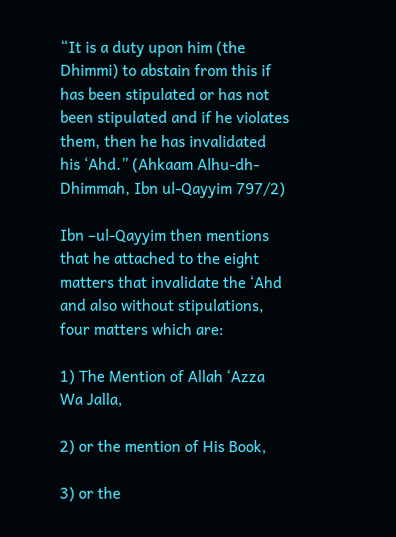“It is a duty upon him (the Dhimmi) to abstain from this if has been stipulated or has not been stipulated and if he violates them, then he has invalidated his ‘Ahd.” (Ahkaam Alhu-dh-Dhimmah, Ibn ul-Qayyim 797/2)

Ibn –ul-Qayyim then mentions that he attached to the eight matters that invalidate the ‘Ahd and also without stipulations, four matters which are:

1) The Mention of Allah ‘Azza Wa Jalla,

2) or the mention of His Book,

3) or the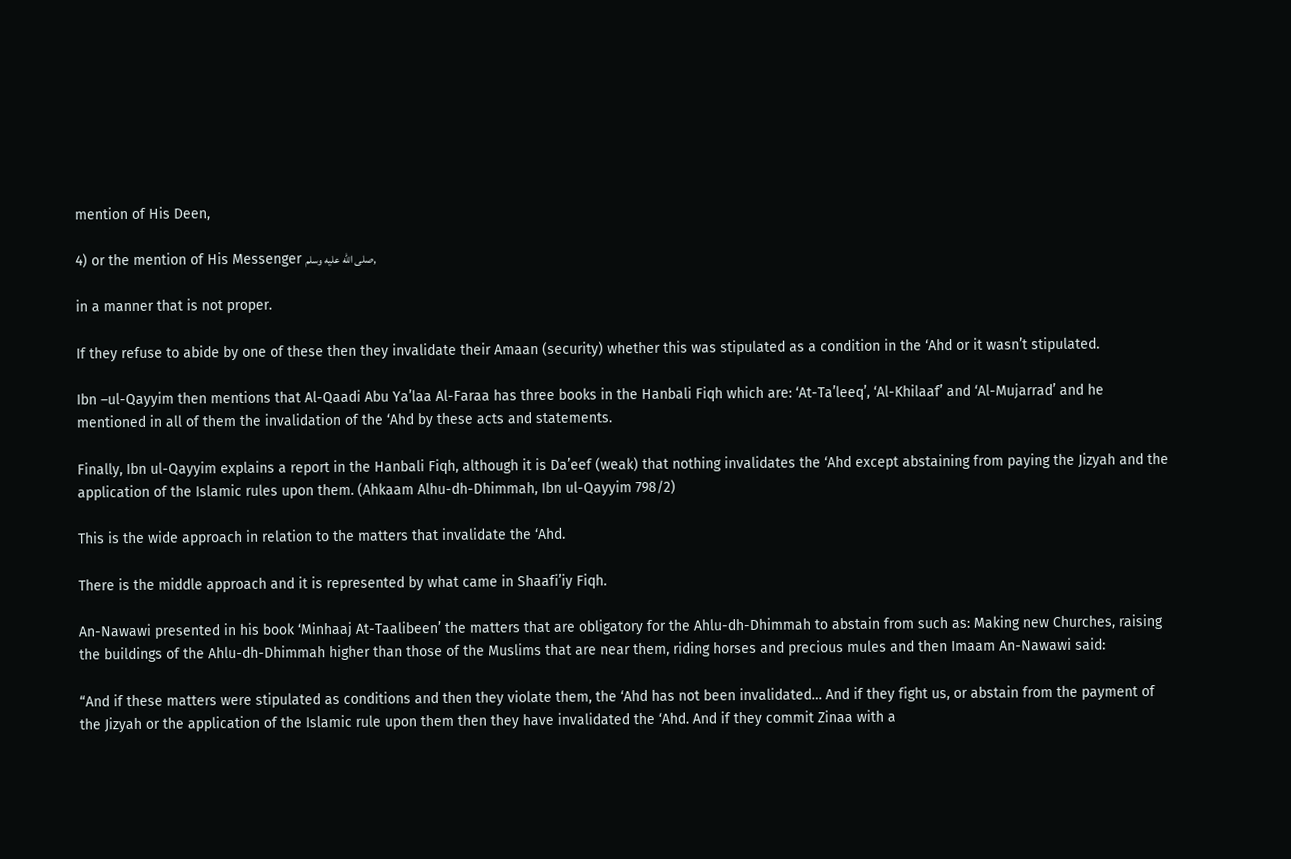mention of His Deen,

4) or the mention of His Messenger صلى الله عليه وسلم,

in a manner that is not proper.

If they refuse to abide by one of these then they invalidate their Amaan (security) whether this was stipulated as a condition in the ‘Ahd or it wasn’t stipulated.

Ibn –ul-Qayyim then mentions that Al-Qaadi Abu Ya’laa Al-Faraa has three books in the Hanbali Fiqh which are: ‘At-Ta’leeq’, ‘Al-Khilaaf’ and ‘Al-Mujarrad’ and he mentioned in all of them the invalidation of the ‘Ahd by these acts and statements.

Finally, Ibn ul-Qayyim explains a report in the Hanbali Fiqh, although it is Da’eef (weak) that nothing invalidates the ‘Ahd except abstaining from paying the Jizyah and the application of the Islamic rules upon them. (Ahkaam Alhu-dh-Dhimmah, Ibn ul-Qayyim 798/2)

This is the wide approach in relation to the matters that invalidate the ‘Ahd.

There is the middle approach and it is represented by what came in Shaafi’iy Fiqh.

An-Nawawi presented in his book ‘Minhaaj At-Taalibeen’ the matters that are obligatory for the Ahlu-dh-Dhimmah to abstain from such as: Making new Churches, raising the buildings of the Ahlu-dh-Dhimmah higher than those of the Muslims that are near them, riding horses and precious mules and then Imaam An-Nawawi said:

“And if these matters were stipulated as conditions and then they violate them, the ‘Ahd has not been invalidated… And if they fight us, or abstain from the payment of the Jizyah or the application of the Islamic rule upon them then they have invalidated the ‘Ahd. And if they commit Zinaa with a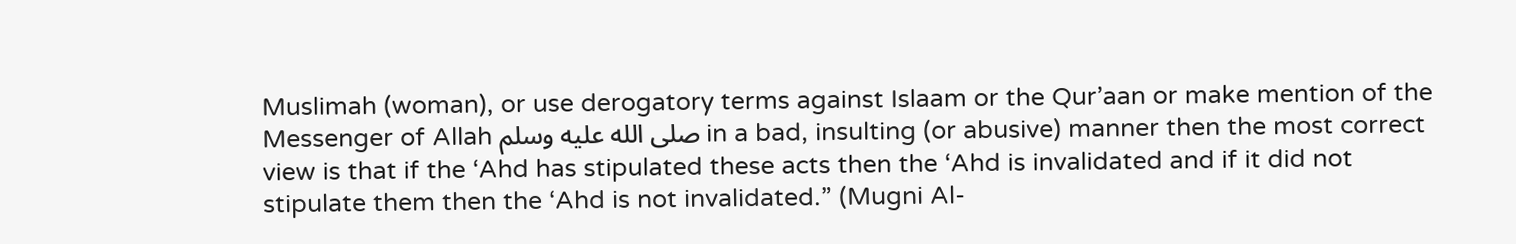Muslimah (woman), or use derogatory terms against Islaam or the Qur’aan or make mention of the Messenger of Allah صلى الله عليه وسلم in a bad, insulting (or abusive) manner then the most correct view is that if the ‘Ahd has stipulated these acts then the ‘Ahd is invalidated and if it did not stipulate them then the ‘Ahd is not invalidated.” (Mugni Al-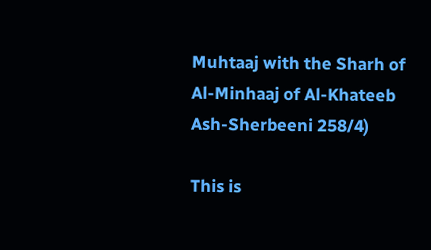Muhtaaj with the Sharh of Al-Minhaaj of Al-Khateeb Ash-Sherbeeni 258/4)

This is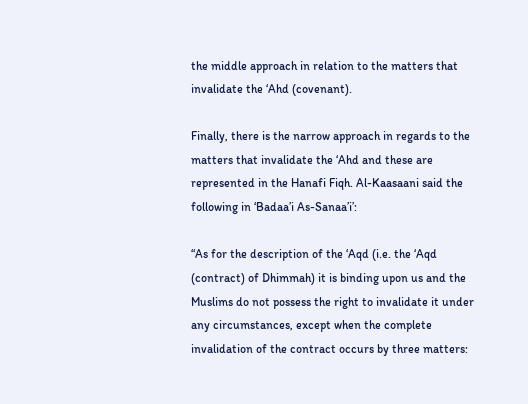the middle approach in relation to the matters that invalidate the ‘Ahd (covenant).

Finally, there is the narrow approach in regards to the matters that invalidate the ‘Ahd and these are represented in the Hanafi Fiqh. Al-Kaasaani said the following in ‘Badaa’i As-Sanaa’i’:

“As for the description of the ‘Aqd (i.e. the ‘Aqd (contract) of Dhimmah) it is binding upon us and the Muslims do not possess the right to invalidate it under any circumstances, except when the complete invalidation of the contract occurs by three matters: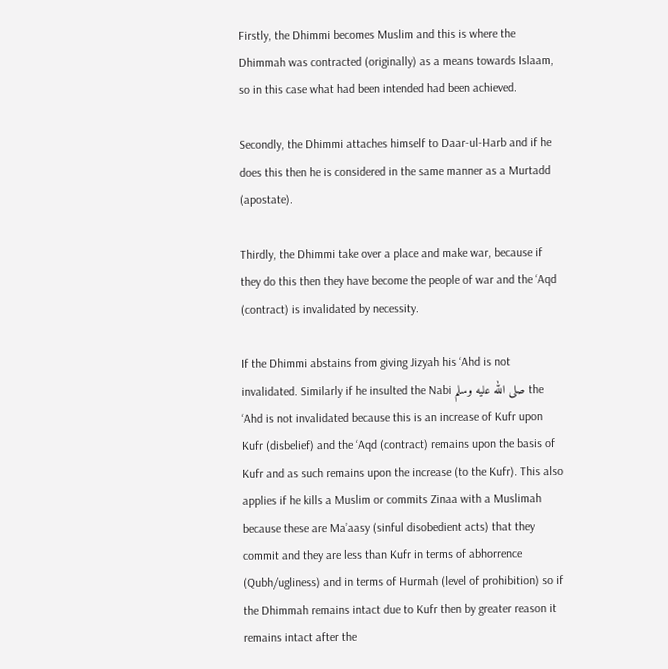Firstly, the Dhimmi becomes Muslim and this is where the Dhimmah was contracted (originally) as a means towards Islaam, so in this case what had been intended had been achieved.

Secondly, the Dhimmi attaches himself to Daar-ul-Harb and if he does this then he is considered in the same manner as a Murtadd (apostate).

Thirdly, the Dhimmi take over a place and make war, because if they do this then they have become the people of war and the ‘Aqd (contract) is invalidated by necessity.

If the Dhimmi abstains from giving Jizyah his ‘Ahd is not invalidated. Similarly if he insulted the Nabi صلى الله عليه وسلم the ‘Ahd is not invalidated because this is an increase of Kufr upon Kufr (disbelief) and the ‘Aqd (contract) remains upon the basis of Kufr and as such remains upon the increase (to the Kufr). This also applies if he kills a Muslim or commits Zinaa with a Muslimah because these are Ma’aasy (sinful disobedient acts) that they commit and they are less than Kufr in terms of abhorrence (Qubh/ugliness) and in terms of Hurmah (level of prohibition) so if the Dhimmah remains intact due to Kufr then by greater reason it remains intact after the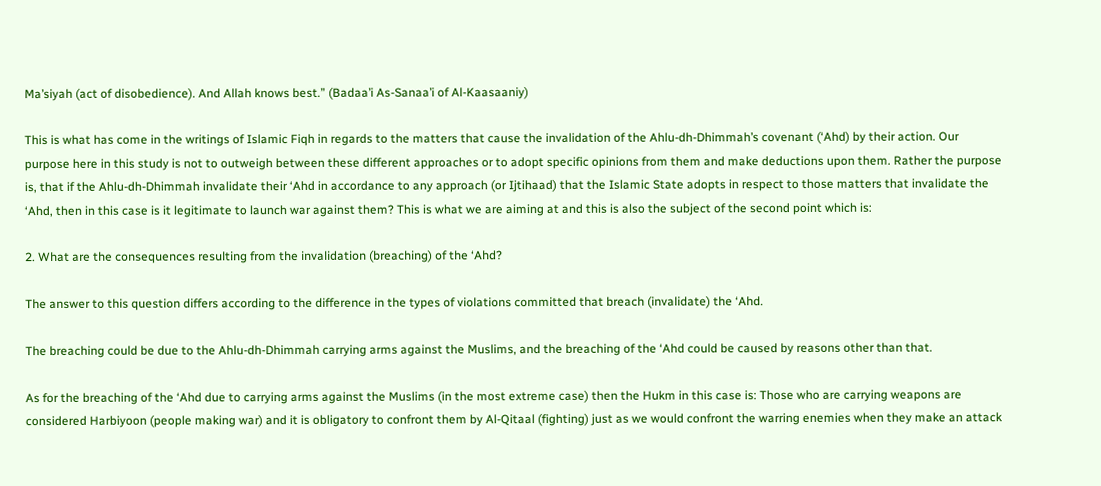Ma’siyah (act of disobedience). And Allah knows best.” (Badaa’i As-Sanaa’i of Al-Kaasaaniy)

This is what has come in the writings of Islamic Fiqh in regards to the matters that cause the invalidation of the Ahlu-dh-Dhimmah’s covenant (‘Ahd) by their action. Our purpose here in this study is not to outweigh between these different approaches or to adopt specific opinions from them and make deductions upon them. Rather the purpose is, that if the Ahlu-dh-Dhimmah invalidate their ‘Ahd in accordance to any approach (or Ijtihaad) that the Islamic State adopts in respect to those matters that invalidate the ‘Ahd, then in this case is it legitimate to launch war against them? This is what we are aiming at and this is also the subject of the second point which is:

2. What are the consequences resulting from the invalidation (breaching) of the ‘Ahd?

The answer to this question differs according to the difference in the types of violations committed that breach (invalidate) the ‘Ahd.

The breaching could be due to the Ahlu-dh-Dhimmah carrying arms against the Muslims, and the breaching of the ‘Ahd could be caused by reasons other than that.

As for the breaching of the ‘Ahd due to carrying arms against the Muslims (in the most extreme case) then the Hukm in this case is: Those who are carrying weapons are considered Harbiyoon (people making war) and it is obligatory to confront them by Al-Qitaal (fighting) just as we would confront the warring enemies when they make an attack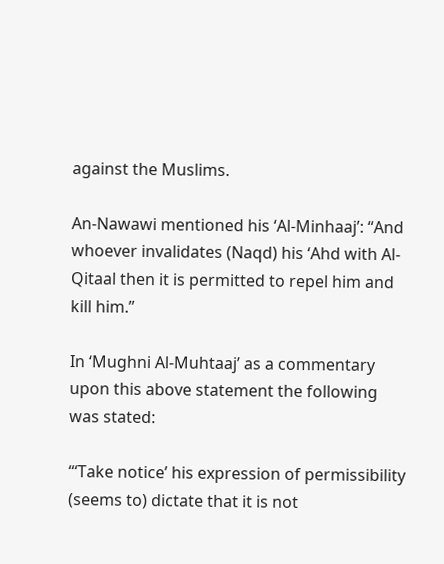against the Muslims.

An-Nawawi mentioned his ‘Al-Minhaaj’: “And whoever invalidates (Naqd) his ‘Ahd with Al-Qitaal then it is permitted to repel him and kill him.”

In ‘Mughni Al-Muhtaaj’ as a commentary upon this above statement the following was stated:

“‘Take notice’ his expression of permissibility (seems to) dictate that it is not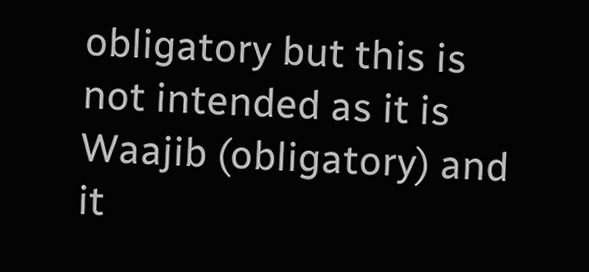obligatory but this is not intended as it is Waajib (obligatory) and it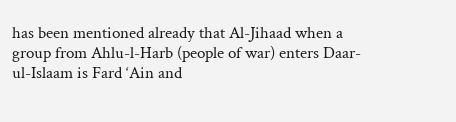has been mentioned already that Al-Jihaad when a group from Ahlu-l-Harb (people of war) enters Daar-ul-Islaam is Fard ‘Ain and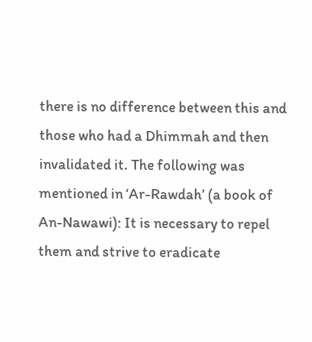there is no difference between this and those who had a Dhimmah and then invalidated it. The following was mentioned in ‘Ar-Rawdah’ (a book of An-Nawawi): It is necessary to repel them and strive to eradicate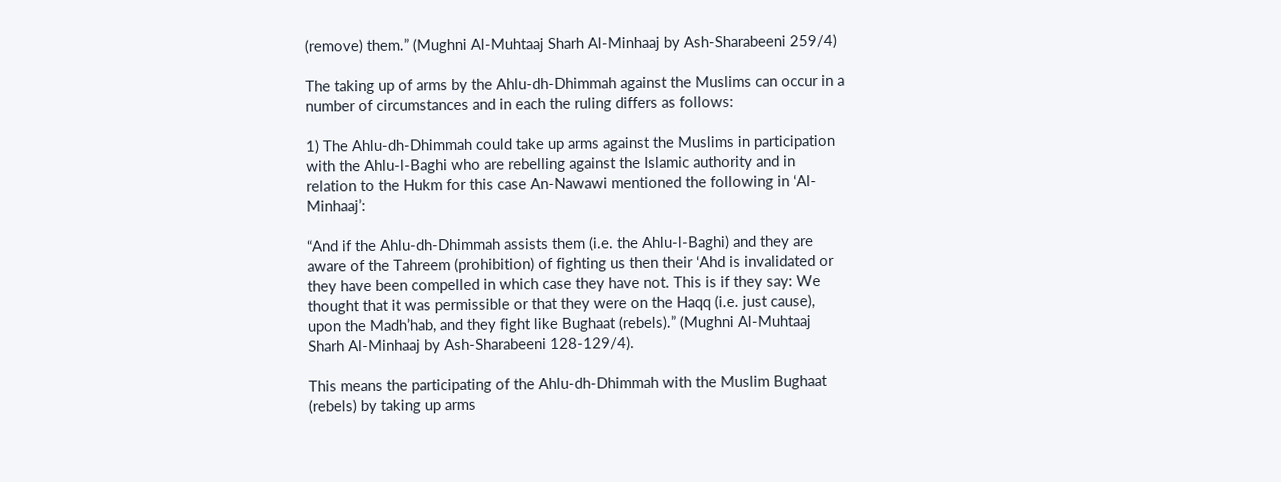(remove) them.” (Mughni Al-Muhtaaj Sharh Al-Minhaaj by Ash-Sharabeeni 259/4)

The taking up of arms by the Ahlu-dh-Dhimmah against the Muslims can occur in a number of circumstances and in each the ruling differs as follows:

1) The Ahlu-dh-Dhimmah could take up arms against the Muslims in participation with the Ahlu-l-Baghi who are rebelling against the Islamic authority and in relation to the Hukm for this case An-Nawawi mentioned the following in ‘Al-Minhaaj’:

“And if the Ahlu-dh-Dhimmah assists them (i.e. the Ahlu-l-Baghi) and they are aware of the Tahreem (prohibition) of fighting us then their ‘Ahd is invalidated or they have been compelled in which case they have not. This is if they say: We thought that it was permissible or that they were on the Haqq (i.e. just cause), upon the Madh’hab, and they fight like Bughaat (rebels).” (Mughni Al-Muhtaaj Sharh Al-Minhaaj by Ash-Sharabeeni 128-129/4).

This means the participating of the Ahlu-dh-Dhimmah with the Muslim Bughaat (rebels) by taking up arms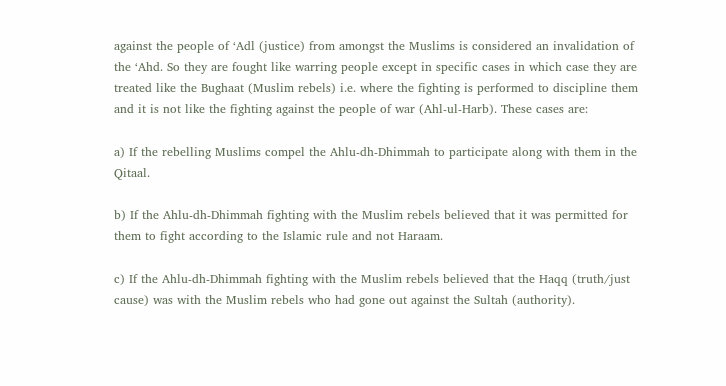against the people of ‘Adl (justice) from amongst the Muslims is considered an invalidation of the ‘Ahd. So they are fought like warring people except in specific cases in which case they are treated like the Bughaat (Muslim rebels) i.e. where the fighting is performed to discipline them and it is not like the fighting against the people of war (Ahl-ul-Harb). These cases are:

a) If the rebelling Muslims compel the Ahlu-dh-Dhimmah to participate along with them in the Qitaal.

b) If the Ahlu-dh-Dhimmah fighting with the Muslim rebels believed that it was permitted for them to fight according to the Islamic rule and not Haraam.

c) If the Ahlu-dh-Dhimmah fighting with the Muslim rebels believed that the Haqq (truth/just cause) was with the Muslim rebels who had gone out against the Sultah (authority).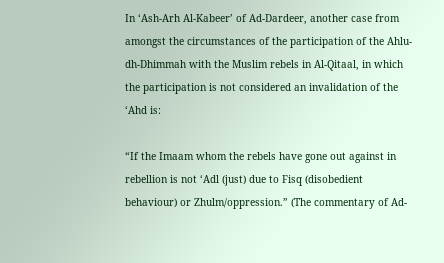In ‘Ash-Arh Al-Kabeer’ of Ad-Dardeer, another case from amongst the circumstances of the participation of the Ahlu-dh-Dhimmah with the Muslim rebels in Al-Qitaal, in which the participation is not considered an invalidation of the ‘Ahd is:

“If the Imaam whom the rebels have gone out against in rebellion is not ‘Adl (just) due to Fisq (disobedient behaviour) or Zhulm/oppression.” (The commentary of Ad-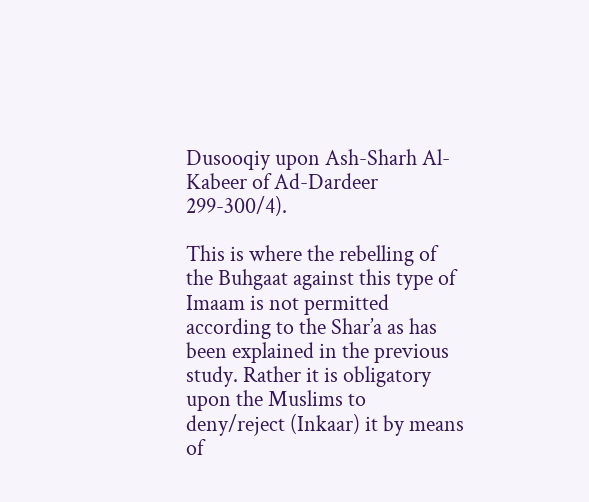Dusooqiy upon Ash-Sharh Al-Kabeer of Ad-Dardeer 299-300/4).

This is where the rebelling of the Buhgaat against this type of Imaam is not permitted according to the Shar’a as has been explained in the previous study. Rather it is obligatory upon the Muslims to deny/reject (Inkaar) it by means of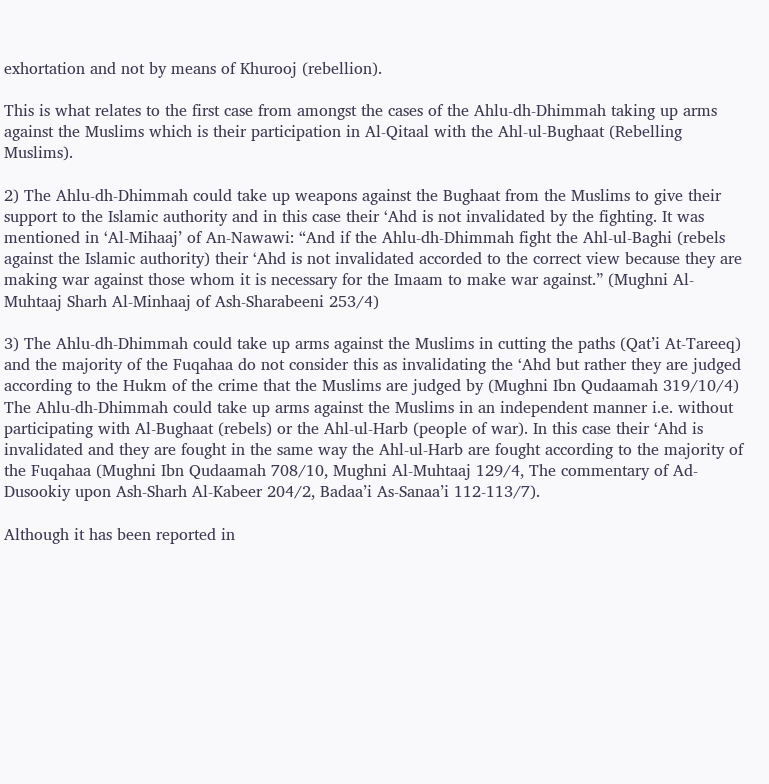exhortation and not by means of Khurooj (rebellion).

This is what relates to the first case from amongst the cases of the Ahlu-dh-Dhimmah taking up arms against the Muslims which is their participation in Al-Qitaal with the Ahl-ul-Bughaat (Rebelling Muslims).

2) The Ahlu-dh-Dhimmah could take up weapons against the Bughaat from the Muslims to give their support to the Islamic authority and in this case their ‘Ahd is not invalidated by the fighting. It was mentioned in ‘Al-Mihaaj’ of An-Nawawi: “And if the Ahlu-dh-Dhimmah fight the Ahl-ul-Baghi (rebels against the Islamic authority) their ‘Ahd is not invalidated accorded to the correct view because they are making war against those whom it is necessary for the Imaam to make war against.” (Mughni Al-Muhtaaj Sharh Al-Minhaaj of Ash-Sharabeeni 253/4)

3) The Ahlu-dh-Dhimmah could take up arms against the Muslims in cutting the paths (Qat’i At-Tareeq) and the majority of the Fuqahaa do not consider this as invalidating the ‘Ahd but rather they are judged according to the Hukm of the crime that the Muslims are judged by (Mughni Ibn Qudaamah 319/10/4) The Ahlu-dh-Dhimmah could take up arms against the Muslims in an independent manner i.e. without participating with Al-Bughaat (rebels) or the Ahl-ul-Harb (people of war). In this case their ‘Ahd is invalidated and they are fought in the same way the Ahl-ul-Harb are fought according to the majority of the Fuqahaa (Mughni Ibn Qudaamah 708/10, Mughni Al-Muhtaaj 129/4, The commentary of Ad-Dusookiy upon Ash-Sharh Al-Kabeer 204/2, Badaa’i As-Sanaa’i 112-113/7).

Although it has been reported in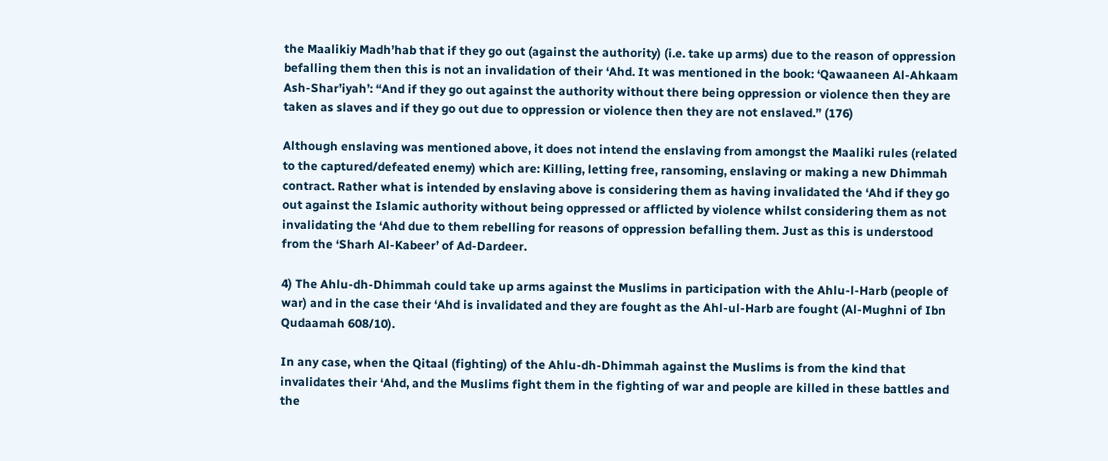the Maalikiy Madh’hab that if they go out (against the authority) (i.e. take up arms) due to the reason of oppression befalling them then this is not an invalidation of their ‘Ahd. It was mentioned in the book: ‘Qawaaneen Al-Ahkaam Ash-Shar’iyah’: “And if they go out against the authority without there being oppression or violence then they are taken as slaves and if they go out due to oppression or violence then they are not enslaved.” (176)

Although enslaving was mentioned above, it does not intend the enslaving from amongst the Maaliki rules (related to the captured/defeated enemy) which are: Killing, letting free, ransoming, enslaving or making a new Dhimmah contract. Rather what is intended by enslaving above is considering them as having invalidated the ‘Ahd if they go out against the Islamic authority without being oppressed or afflicted by violence whilst considering them as not invalidating the ‘Ahd due to them rebelling for reasons of oppression befalling them. Just as this is understood from the ‘Sharh Al-Kabeer’ of Ad-Dardeer.

4) The Ahlu-dh-Dhimmah could take up arms against the Muslims in participation with the Ahlu-l-Harb (people of war) and in the case their ‘Ahd is invalidated and they are fought as the Ahl-ul-Harb are fought (Al-Mughni of Ibn Qudaamah 608/10).

In any case, when the Qitaal (fighting) of the Ahlu-dh-Dhimmah against the Muslims is from the kind that invalidates their ‘Ahd, and the Muslims fight them in the fighting of war and people are killed in these battles and the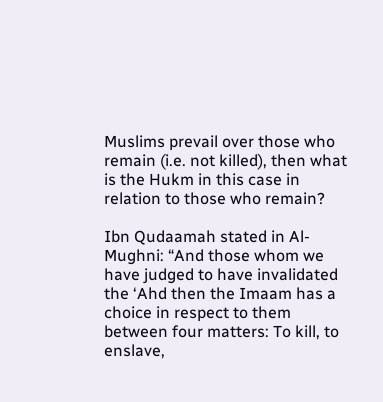Muslims prevail over those who remain (i.e. not killed), then what is the Hukm in this case in relation to those who remain?

Ibn Qudaamah stated in Al-Mughni: “And those whom we have judged to have invalidated the ‘Ahd then the Imaam has a choice in respect to them between four matters: To kill, to enslave,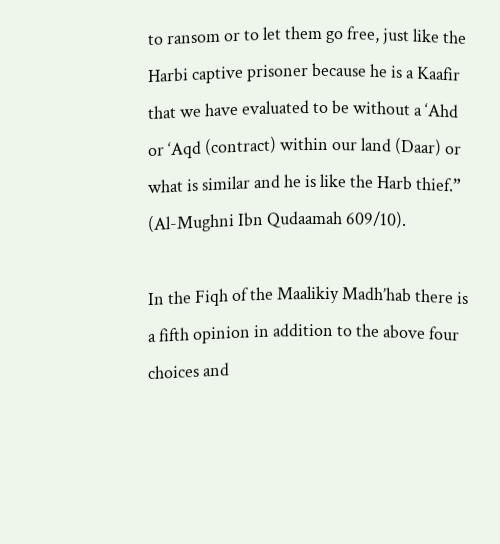to ransom or to let them go free, just like the Harbi captive prisoner because he is a Kaafir that we have evaluated to be without a ‘Ahd or ‘Aqd (contract) within our land (Daar) or what is similar and he is like the Harb thief.” (Al-Mughni Ibn Qudaamah 609/10).

In the Fiqh of the Maalikiy Madh’hab there is a fifth opinion in addition to the above four choices and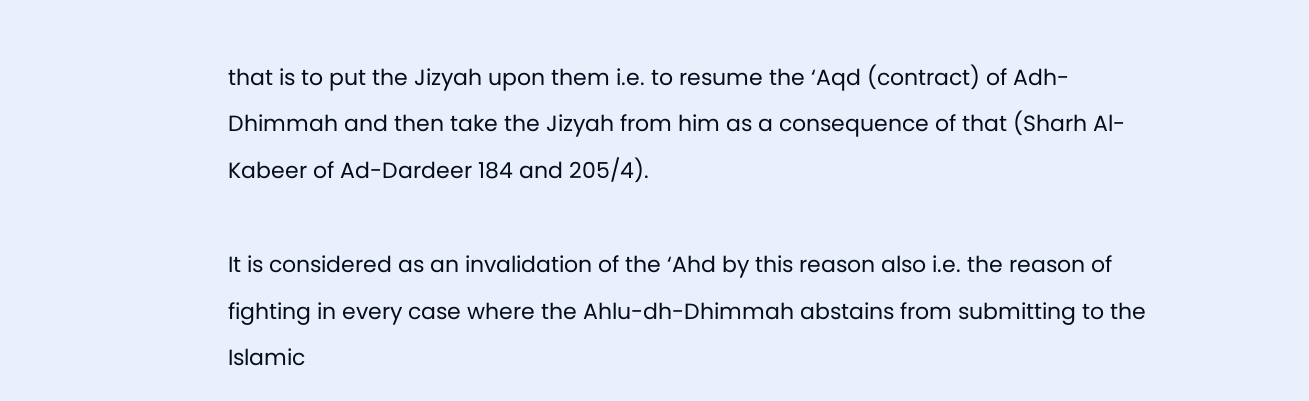that is to put the Jizyah upon them i.e. to resume the ‘Aqd (contract) of Adh-Dhimmah and then take the Jizyah from him as a consequence of that (Sharh Al-Kabeer of Ad-Dardeer 184 and 205/4).

It is considered as an invalidation of the ‘Ahd by this reason also i.e. the reason of fighting in every case where the Ahlu-dh-Dhimmah abstains from submitting to the Islamic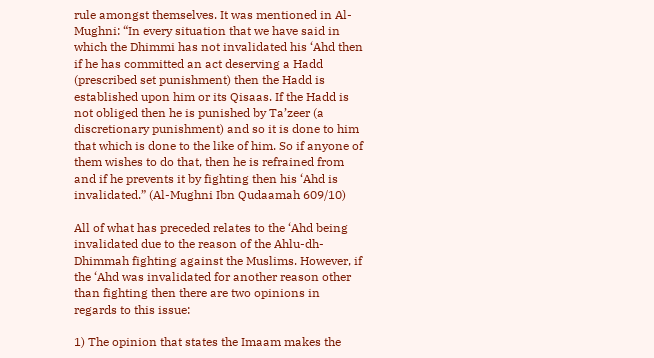rule amongst themselves. It was mentioned in Al-Mughni: “In every situation that we have said in which the Dhimmi has not invalidated his ‘Ahd then if he has committed an act deserving a Hadd (prescribed set punishment) then the Hadd is established upon him or its Qisaas. If the Hadd is not obliged then he is punished by Ta’zeer (a discretionary punishment) and so it is done to him that which is done to the like of him. So if anyone of them wishes to do that, then he is refrained from and if he prevents it by fighting then his ‘Ahd is invalidated.” (Al-Mughni Ibn Qudaamah 609/10)

All of what has preceded relates to the ‘Ahd being invalidated due to the reason of the Ahlu-dh-Dhimmah fighting against the Muslims. However, if the ‘Ahd was invalidated for another reason other than fighting then there are two opinions in regards to this issue:

1) The opinion that states the Imaam makes the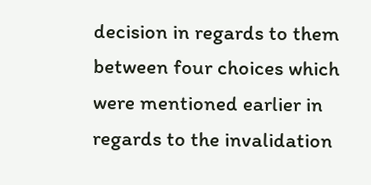decision in regards to them between four choices which were mentioned earlier in regards to the invalidation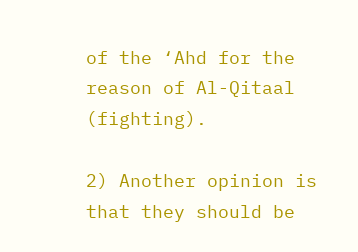of the ‘Ahd for the reason of Al-Qitaal (fighting).

2) Another opinion is that they should be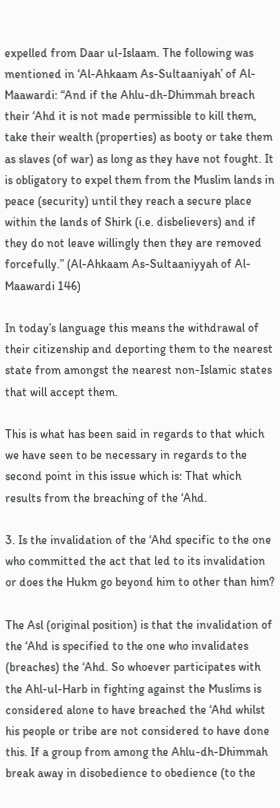expelled from Daar ul-Islaam. The following was mentioned in ‘Al-Ahkaam As-Sultaaniyah’ of Al-Maawardi: “And if the Ahlu-dh-Dhimmah breach their ‘Ahd it is not made permissible to kill them, take their wealth (properties) as booty or take them as slaves (of war) as long as they have not fought. It is obligatory to expel them from the Muslim lands in peace (security) until they reach a secure place within the lands of Shirk (i.e. disbelievers) and if they do not leave willingly then they are removed forcefully.” (Al-Ahkaam As-Sultaaniyyah of Al-Maawardi 146)

In today’s language this means the withdrawal of their citizenship and deporting them to the nearest state from amongst the nearest non-Islamic states that will accept them.

This is what has been said in regards to that which we have seen to be necessary in regards to the second point in this issue which is: That which results from the breaching of the ‘Ahd.

3. Is the invalidation of the ‘Ahd specific to the one who committed the act that led to its invalidation or does the Hukm go beyond him to other than him?

The Asl (original position) is that the invalidation of the ‘Ahd is specified to the one who invalidates (breaches) the ‘Ahd. So whoever participates with the Ahl-ul-Harb in fighting against the Muslims is considered alone to have breached the ‘Ahd whilst his people or tribe are not considered to have done this. If a group from among the Ahlu-dh-Dhimmah break away in disobedience to obedience (to the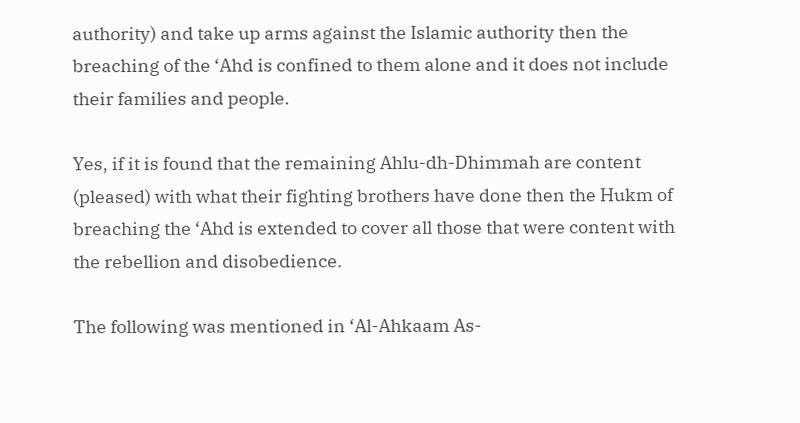authority) and take up arms against the Islamic authority then the breaching of the ‘Ahd is confined to them alone and it does not include their families and people.

Yes, if it is found that the remaining Ahlu-dh-Dhimmah are content (pleased) with what their fighting brothers have done then the Hukm of breaching the ‘Ahd is extended to cover all those that were content with the rebellion and disobedience.

The following was mentioned in ‘Al-Ahkaam As-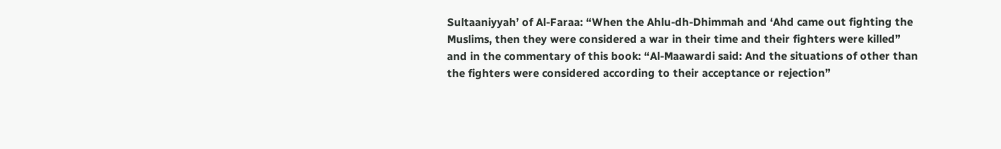Sultaaniyyah’ of Al-Faraa: “When the Ahlu-dh-Dhimmah and ‘Ahd came out fighting the Muslims, then they were considered a war in their time and their fighters were killed” and in the commentary of this book: “Al-Maawardi said: And the situations of other than the fighters were considered according to their acceptance or rejection”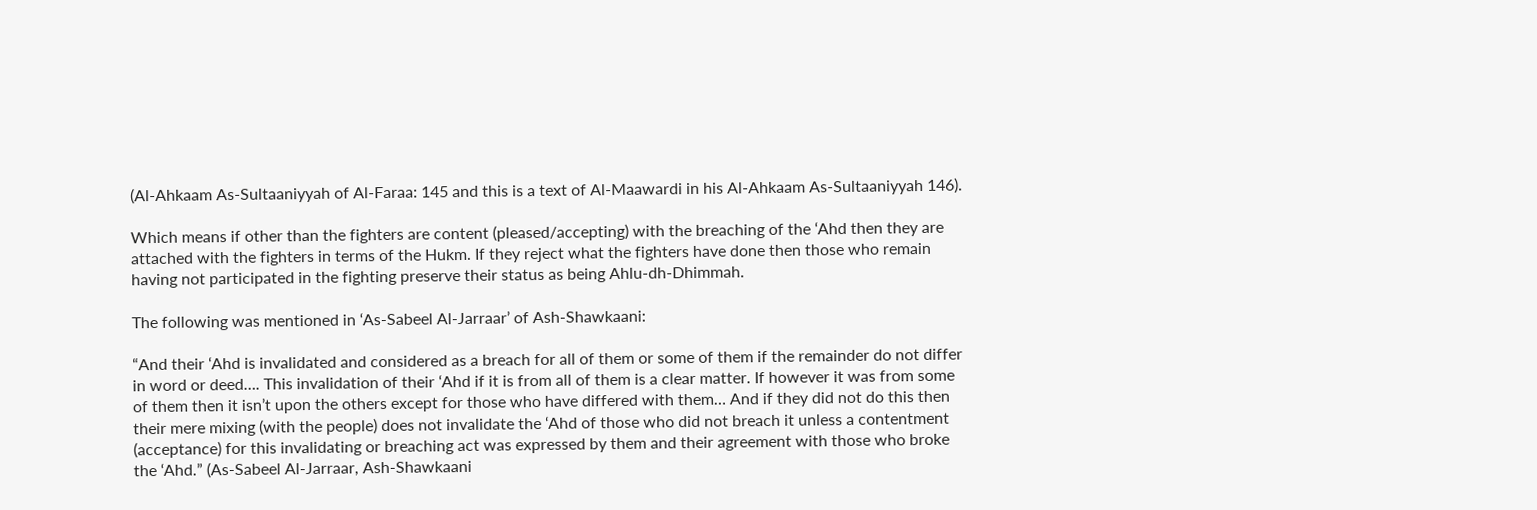(Al-Ahkaam As-Sultaaniyyah of Al-Faraa: 145 and this is a text of Al-Maawardi in his Al-Ahkaam As-Sultaaniyyah 146).

Which means if other than the fighters are content (pleased/accepting) with the breaching of the ‘Ahd then they are attached with the fighters in terms of the Hukm. If they reject what the fighters have done then those who remain having not participated in the fighting preserve their status as being Ahlu-dh-Dhimmah.

The following was mentioned in ‘As-Sabeel Al-Jarraar’ of Ash-Shawkaani:

“And their ‘Ahd is invalidated and considered as a breach for all of them or some of them if the remainder do not differ in word or deed…. This invalidation of their ‘Ahd if it is from all of them is a clear matter. If however it was from some of them then it isn’t upon the others except for those who have differed with them… And if they did not do this then their mere mixing (with the people) does not invalidate the ‘Ahd of those who did not breach it unless a contentment (acceptance) for this invalidating or breaching act was expressed by them and their agreement with those who broke the ‘Ahd.” (As-Sabeel Al-Jarraar, Ash-Shawkaani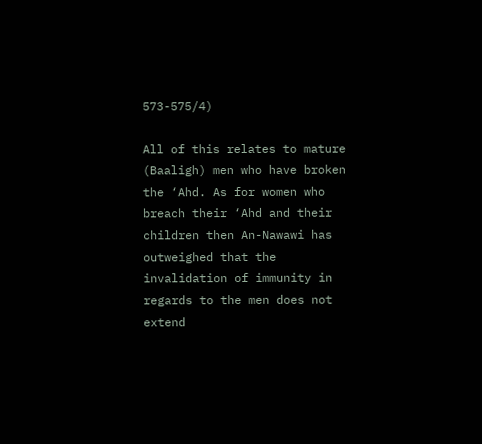573-575/4)

All of this relates to mature (Baaligh) men who have broken the ‘Ahd. As for women who breach their ‘Ahd and their children then An-Nawawi has outweighed that the invalidation of immunity in regards to the men does not extend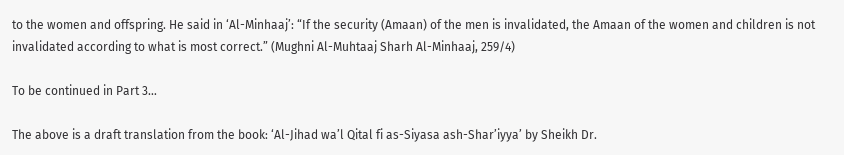to the women and offspring. He said in ‘Al-Minhaaj’: “If the security (Amaan) of the men is invalidated, the Amaan of the women and children is not invalidated according to what is most correct.” (Mughni Al-Muhtaaj Sharh Al-Minhaaj, 259/4)

To be continued in Part 3…

The above is a draft translation from the book: ‘Al-Jihad wa’l Qital fi as-Siyasa ash-Shar’iyya’ by Sheikh Dr.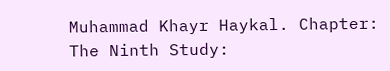Muhammad Khayr Haykal. Chapter: The Ninth Study: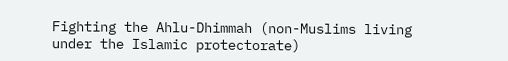Fighting the Ahlu-Dhimmah (non-Muslims living under the Islamic protectorate)